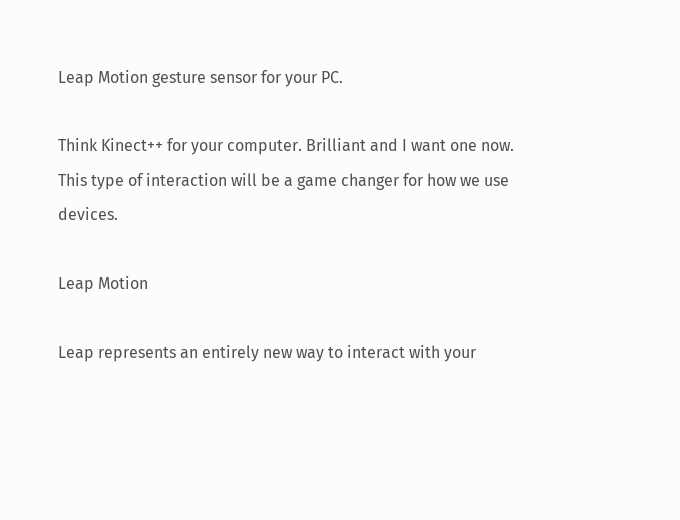Leap Motion gesture sensor for your PC.

Think Kinect++ for your computer. Brilliant and I want one now. This type of interaction will be a game changer for how we use devices.

Leap Motion

Leap represents an entirely new way to interact with your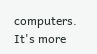computers. It's more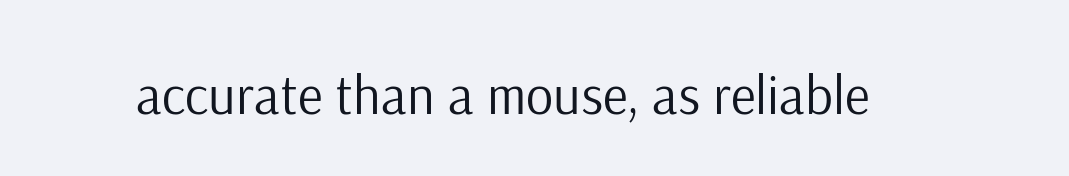accurate than a mouse, as reliable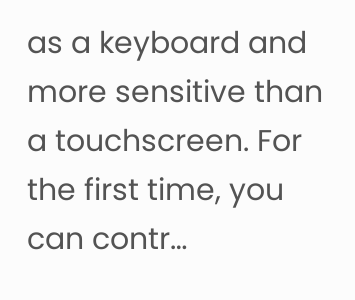as a keyboard and more sensitive than a touchscreen. For the first time, you can contr…